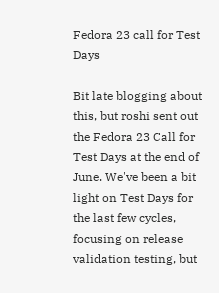Fedora 23 call for Test Days

Bit late blogging about this, but roshi sent out the Fedora 23 Call for Test Days at the end of June. We've been a bit light on Test Days for the last few cycles, focusing on release validation testing, but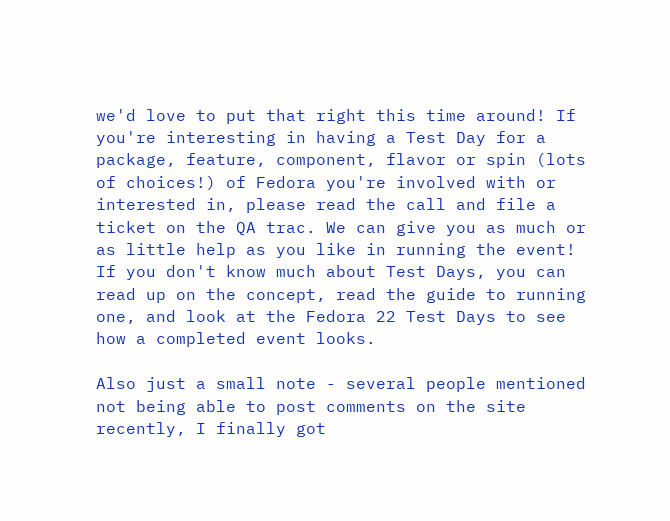we'd love to put that right this time around! If you're interesting in having a Test Day for a package, feature, component, flavor or spin (lots of choices!) of Fedora you're involved with or interested in, please read the call and file a ticket on the QA trac. We can give you as much or as little help as you like in running the event! If you don't know much about Test Days, you can read up on the concept, read the guide to running one, and look at the Fedora 22 Test Days to see how a completed event looks.

Also just a small note - several people mentioned not being able to post comments on the site recently, I finally got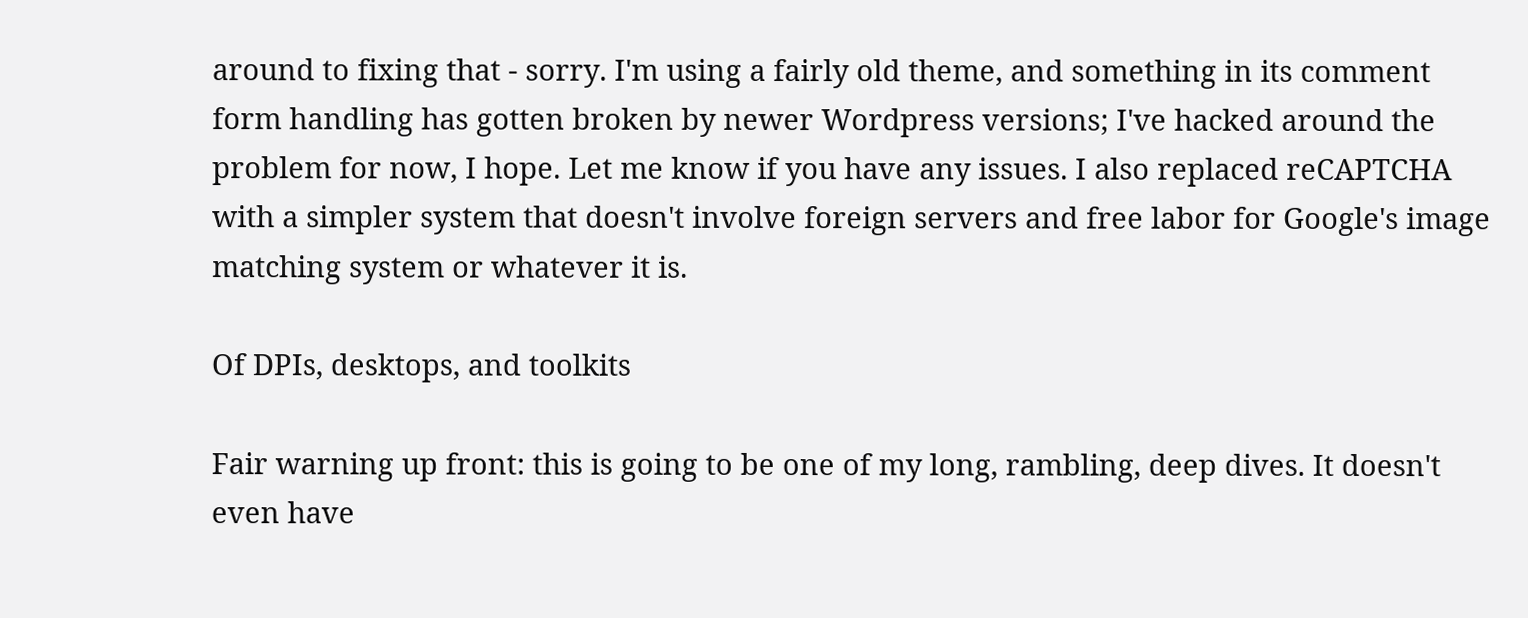around to fixing that - sorry. I'm using a fairly old theme, and something in its comment form handling has gotten broken by newer Wordpress versions; I've hacked around the problem for now, I hope. Let me know if you have any issues. I also replaced reCAPTCHA with a simpler system that doesn't involve foreign servers and free labor for Google's image matching system or whatever it is.

Of DPIs, desktops, and toolkits

Fair warning up front: this is going to be one of my long, rambling, deep dives. It doesn't even have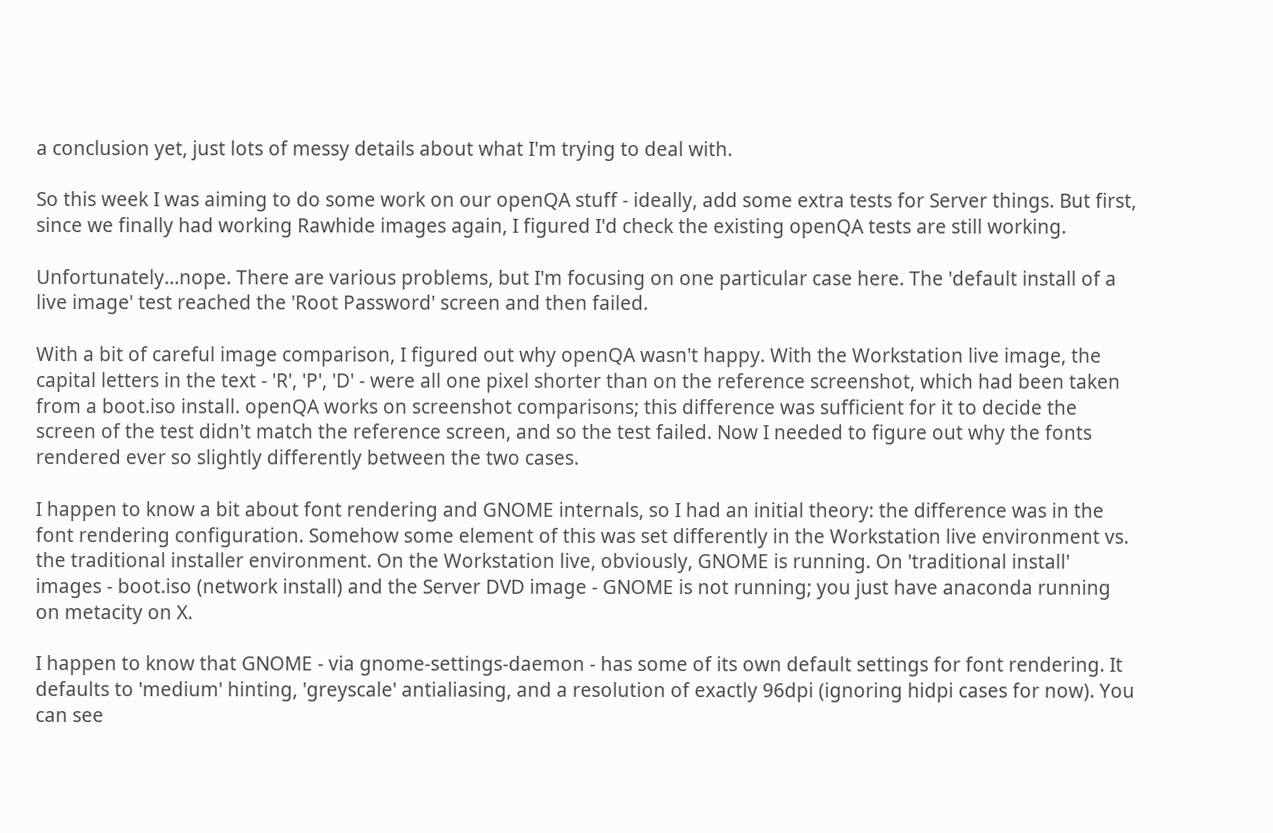a conclusion yet, just lots of messy details about what I'm trying to deal with.

So this week I was aiming to do some work on our openQA stuff - ideally, add some extra tests for Server things. But first, since we finally had working Rawhide images again, I figured I'd check the existing openQA tests are still working.

Unfortunately...nope. There are various problems, but I'm focusing on one particular case here. The 'default install of a live image' test reached the 'Root Password' screen and then failed.

With a bit of careful image comparison, I figured out why openQA wasn't happy. With the Workstation live image, the capital letters in the text - 'R', 'P', 'D' - were all one pixel shorter than on the reference screenshot, which had been taken from a boot.iso install. openQA works on screenshot comparisons; this difference was sufficient for it to decide the screen of the test didn't match the reference screen, and so the test failed. Now I needed to figure out why the fonts rendered ever so slightly differently between the two cases.

I happen to know a bit about font rendering and GNOME internals, so I had an initial theory: the difference was in the font rendering configuration. Somehow some element of this was set differently in the Workstation live environment vs. the traditional installer environment. On the Workstation live, obviously, GNOME is running. On 'traditional install' images - boot.iso (network install) and the Server DVD image - GNOME is not running; you just have anaconda running on metacity on X.

I happen to know that GNOME - via gnome-settings-daemon - has some of its own default settings for font rendering. It defaults to 'medium' hinting, 'greyscale' antialiasing, and a resolution of exactly 96dpi (ignoring hidpi cases for now). You can see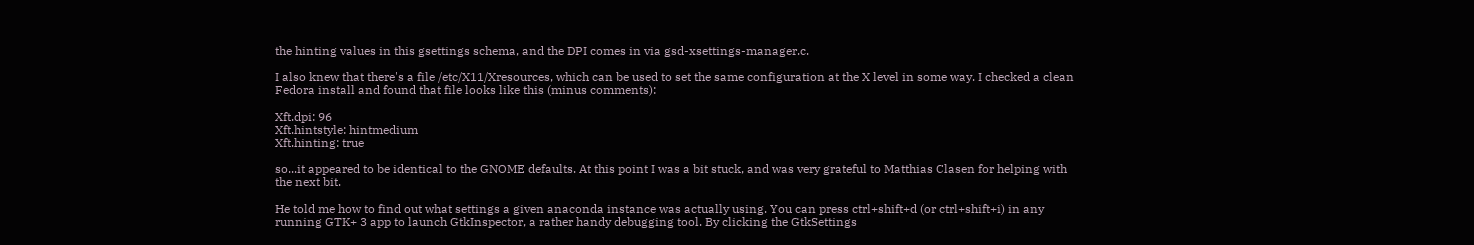the hinting values in this gsettings schema, and the DPI comes in via gsd-xsettings-manager.c.

I also knew that there's a file /etc/X11/Xresources, which can be used to set the same configuration at the X level in some way. I checked a clean Fedora install and found that file looks like this (minus comments):

Xft.dpi: 96
Xft.hintstyle: hintmedium
Xft.hinting: true

so...it appeared to be identical to the GNOME defaults. At this point I was a bit stuck, and was very grateful to Matthias Clasen for helping with the next bit.

He told me how to find out what settings a given anaconda instance was actually using. You can press ctrl+shift+d (or ctrl+shift+i) in any running GTK+ 3 app to launch GtkInspector, a rather handy debugging tool. By clicking the GtkSettings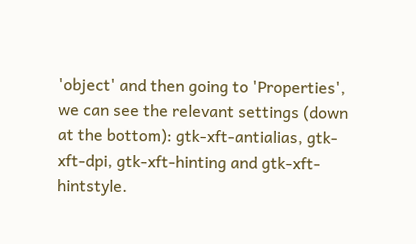'object' and then going to 'Properties', we can see the relevant settings (down at the bottom): gtk-xft-antialias, gtk-xft-dpi, gtk-xft-hinting and gtk-xft-hintstyle.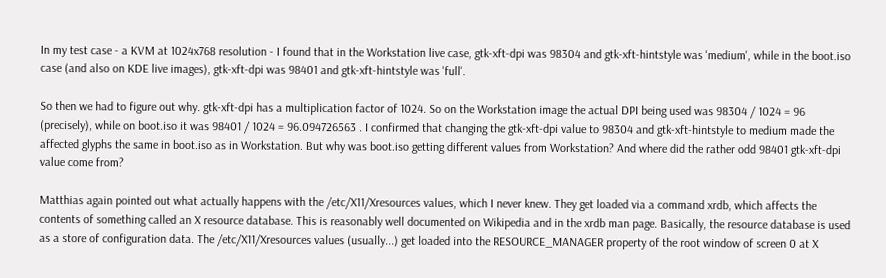In my test case - a KVM at 1024x768 resolution - I found that in the Workstation live case, gtk-xft-dpi was 98304 and gtk-xft-hintstyle was 'medium', while in the boot.iso case (and also on KDE live images), gtk-xft-dpi was 98401 and gtk-xft-hintstyle was 'full'.

So then we had to figure out why. gtk-xft-dpi has a multiplication factor of 1024. So on the Workstation image the actual DPI being used was 98304 / 1024 = 96 (precisely), while on boot.iso it was 98401 / 1024 = 96.094726563 . I confirmed that changing the gtk-xft-dpi value to 98304 and gtk-xft-hintstyle to medium made the affected glyphs the same in boot.iso as in Workstation. But why was boot.iso getting different values from Workstation? And where did the rather odd 98401 gtk-xft-dpi value come from?

Matthias again pointed out what actually happens with the /etc/X11/Xresources values, which I never knew. They get loaded via a command xrdb, which affects the contents of something called an X resource database. This is reasonably well documented on Wikipedia and in the xrdb man page. Basically, the resource database is used as a store of configuration data. The /etc/X11/Xresources values (usually...) get loaded into the RESOURCE_MANAGER property of the root window of screen 0 at X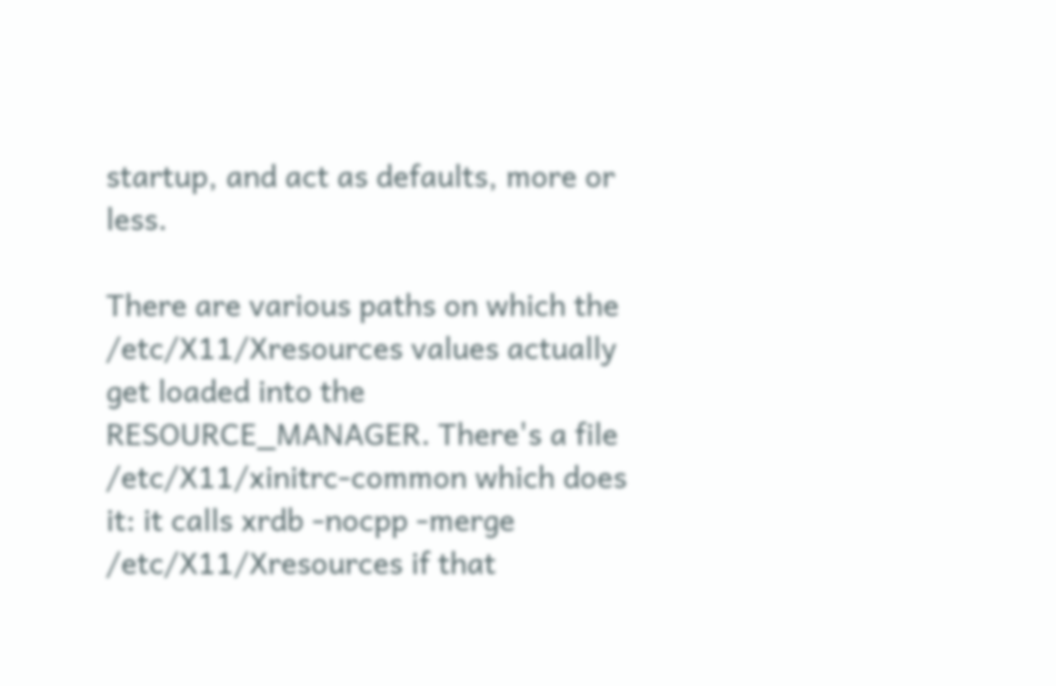startup, and act as defaults, more or less.

There are various paths on which the /etc/X11/Xresources values actually get loaded into the RESOURCE_MANAGER. There's a file /etc/X11/xinitrc-common which does it: it calls xrdb -nocpp -merge /etc/X11/Xresources if that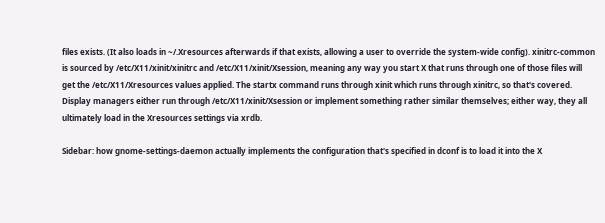files exists. (It also loads in ~/.Xresources afterwards if that exists, allowing a user to override the system-wide config). xinitrc-common is sourced by /etc/X11/xinit/xinitrc and /etc/X11/xinit/Xsession, meaning any way you start X that runs through one of those files will get the /etc/X11/Xresources values applied. The startx command runs through xinit which runs through xinitrc, so that's covered. Display managers either run through /etc/X11/xinit/Xsession or implement something rather similar themselves; either way, they all ultimately load in the Xresources settings via xrdb.

Sidebar: how gnome-settings-daemon actually implements the configuration that's specified in dconf is to load it into the X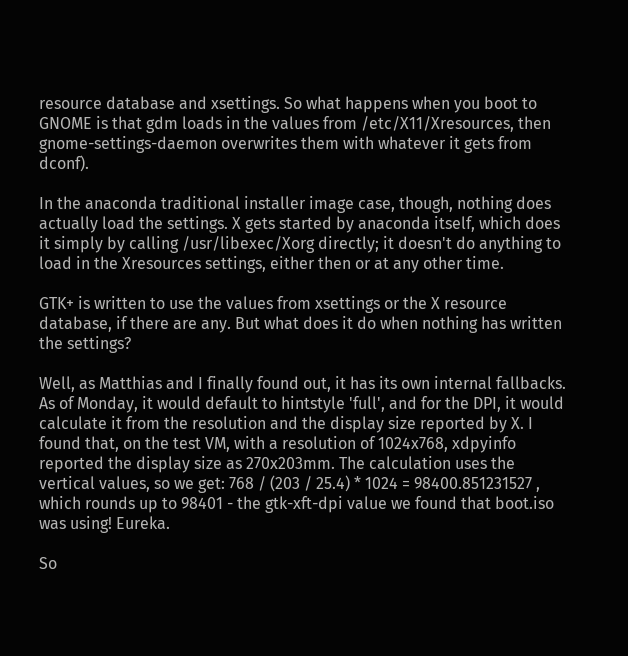resource database and xsettings. So what happens when you boot to GNOME is that gdm loads in the values from /etc/X11/Xresources, then gnome-settings-daemon overwrites them with whatever it gets from dconf).

In the anaconda traditional installer image case, though, nothing does actually load the settings. X gets started by anaconda itself, which does it simply by calling /usr/libexec/Xorg directly; it doesn't do anything to load in the Xresources settings, either then or at any other time.

GTK+ is written to use the values from xsettings or the X resource database, if there are any. But what does it do when nothing has written the settings?

Well, as Matthias and I finally found out, it has its own internal fallbacks. As of Monday, it would default to hintstyle 'full', and for the DPI, it would calculate it from the resolution and the display size reported by X. I found that, on the test VM, with a resolution of 1024x768, xdpyinfo reported the display size as 270x203mm. The calculation uses the vertical values, so we get: 768 / (203 / 25.4) * 1024 = 98400.851231527 , which rounds up to 98401 - the gtk-xft-dpi value we found that boot.iso was using! Eureka.

So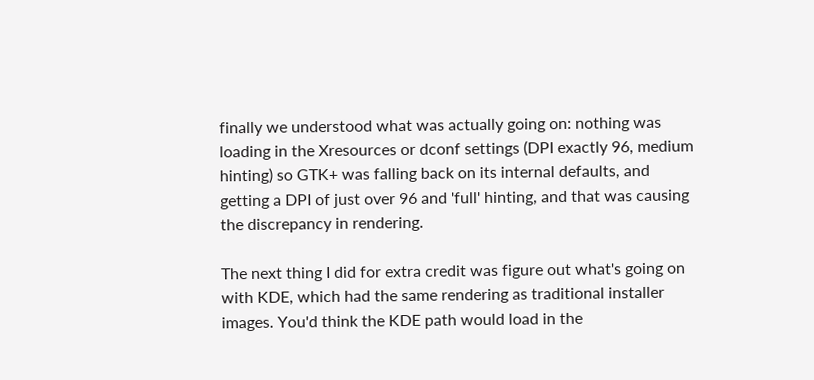finally we understood what was actually going on: nothing was loading in the Xresources or dconf settings (DPI exactly 96, medium hinting) so GTK+ was falling back on its internal defaults, and getting a DPI of just over 96 and 'full' hinting, and that was causing the discrepancy in rendering.

The next thing I did for extra credit was figure out what's going on with KDE, which had the same rendering as traditional installer images. You'd think the KDE path would load in the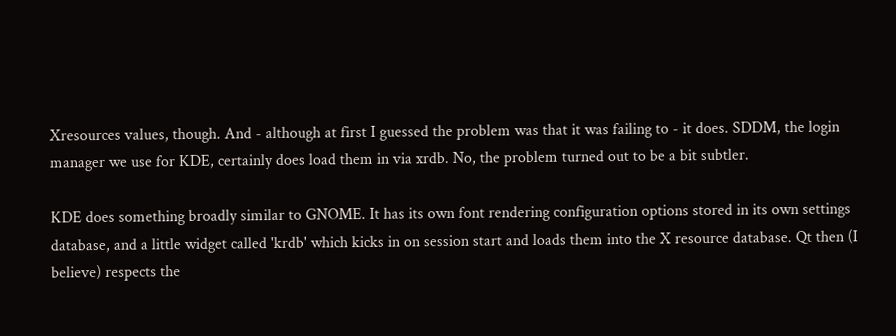Xresources values, though. And - although at first I guessed the problem was that it was failing to - it does. SDDM, the login manager we use for KDE, certainly does load them in via xrdb. No, the problem turned out to be a bit subtler.

KDE does something broadly similar to GNOME. It has its own font rendering configuration options stored in its own settings database, and a little widget called 'krdb' which kicks in on session start and loads them into the X resource database. Qt then (I believe) respects the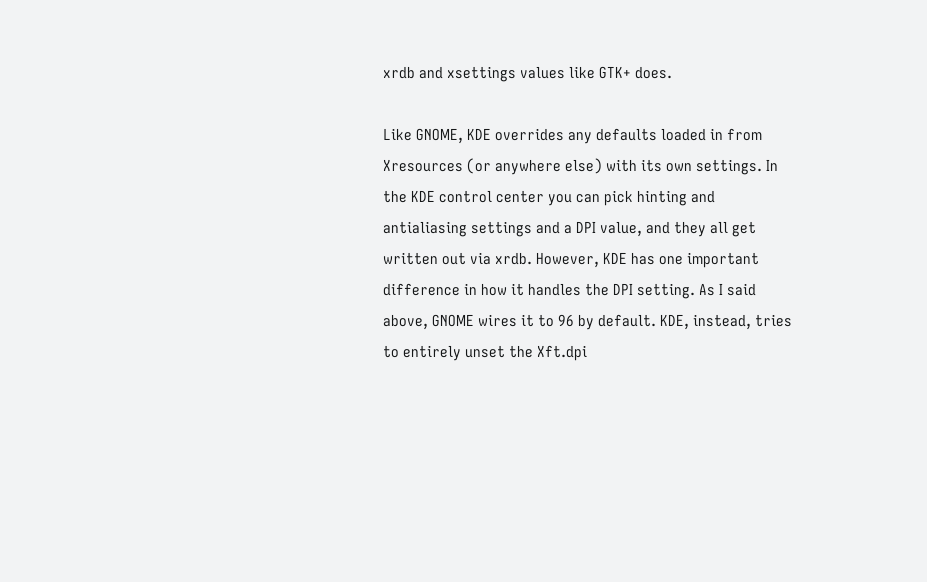xrdb and xsettings values like GTK+ does.

Like GNOME, KDE overrides any defaults loaded in from Xresources (or anywhere else) with its own settings. In the KDE control center you can pick hinting and antialiasing settings and a DPI value, and they all get written out via xrdb. However, KDE has one important difference in how it handles the DPI setting. As I said above, GNOME wires it to 96 by default. KDE, instead, tries to entirely unset the Xft.dpi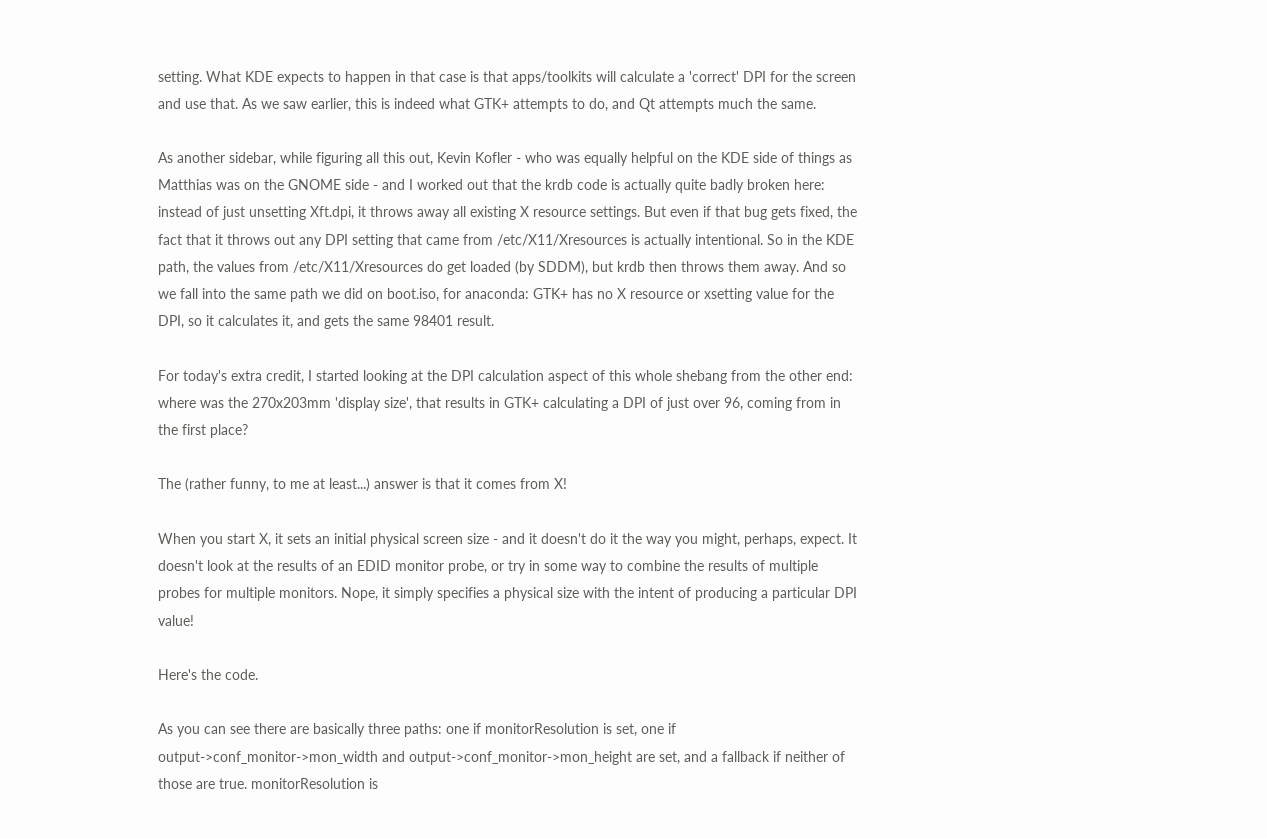setting. What KDE expects to happen in that case is that apps/toolkits will calculate a 'correct' DPI for the screen and use that. As we saw earlier, this is indeed what GTK+ attempts to do, and Qt attempts much the same.

As another sidebar, while figuring all this out, Kevin Kofler - who was equally helpful on the KDE side of things as Matthias was on the GNOME side - and I worked out that the krdb code is actually quite badly broken here: instead of just unsetting Xft.dpi, it throws away all existing X resource settings. But even if that bug gets fixed, the fact that it throws out any DPI setting that came from /etc/X11/Xresources is actually intentional. So in the KDE path, the values from /etc/X11/Xresources do get loaded (by SDDM), but krdb then throws them away. And so we fall into the same path we did on boot.iso, for anaconda: GTK+ has no X resource or xsetting value for the DPI, so it calculates it, and gets the same 98401 result.

For today's extra credit, I started looking at the DPI calculation aspect of this whole shebang from the other end: where was the 270x203mm 'display size', that results in GTK+ calculating a DPI of just over 96, coming from in the first place?

The (rather funny, to me at least...) answer is that it comes from X!

When you start X, it sets an initial physical screen size - and it doesn't do it the way you might, perhaps, expect. It doesn't look at the results of an EDID monitor probe, or try in some way to combine the results of multiple probes for multiple monitors. Nope, it simply specifies a physical size with the intent of producing a particular DPI value!

Here's the code.

As you can see there are basically three paths: one if monitorResolution is set, one if output->conf_monitor->mon_width and output->conf_monitor->mon_height are set, and a fallback if neither of those are true. monitorResolution is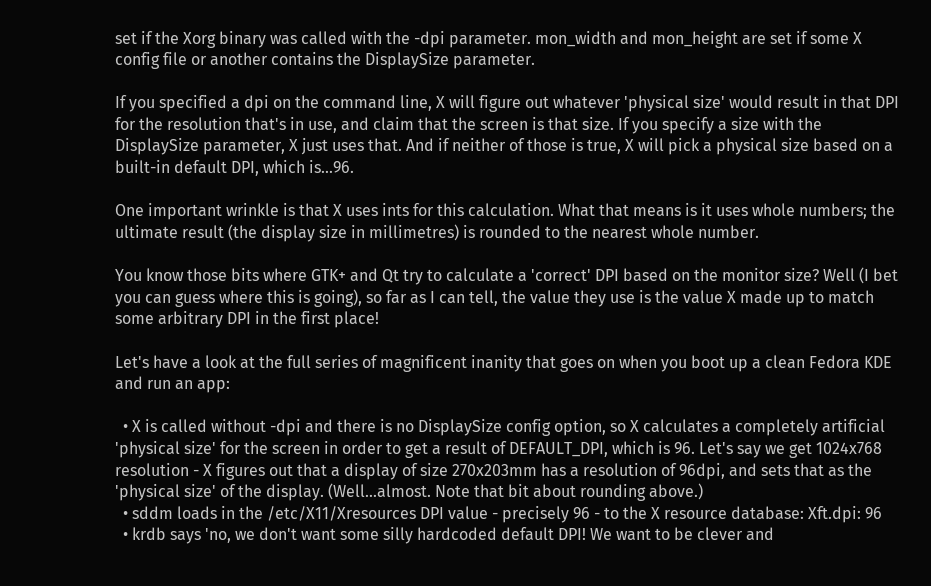set if the Xorg binary was called with the -dpi parameter. mon_width and mon_height are set if some X config file or another contains the DisplaySize parameter.

If you specified a dpi on the command line, X will figure out whatever 'physical size' would result in that DPI for the resolution that's in use, and claim that the screen is that size. If you specify a size with the DisplaySize parameter, X just uses that. And if neither of those is true, X will pick a physical size based on a built-in default DPI, which is...96.

One important wrinkle is that X uses ints for this calculation. What that means is it uses whole numbers; the ultimate result (the display size in millimetres) is rounded to the nearest whole number.

You know those bits where GTK+ and Qt try to calculate a 'correct' DPI based on the monitor size? Well (I bet you can guess where this is going), so far as I can tell, the value they use is the value X made up to match some arbitrary DPI in the first place!

Let's have a look at the full series of magnificent inanity that goes on when you boot up a clean Fedora KDE and run an app:

  • X is called without -dpi and there is no DisplaySize config option, so X calculates a completely artificial 'physical size' for the screen in order to get a result of DEFAULT_DPI, which is 96. Let's say we get 1024x768 resolution - X figures out that a display of size 270x203mm has a resolution of 96dpi, and sets that as the 'physical size' of the display. (Well...almost. Note that bit about rounding above.)
  • sddm loads in the /etc/X11/Xresources DPI value - precisely 96 - to the X resource database: Xft.dpi: 96
  • krdb says 'no, we don't want some silly hardcoded default DPI! We want to be clever and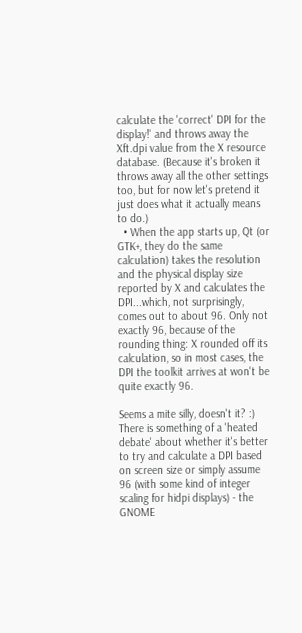calculate the 'correct' DPI for the display!' and throws away the Xft.dpi value from the X resource database. (Because it's broken it throws away all the other settings too, but for now let's pretend it just does what it actually means to do.)
  • When the app starts up, Qt (or GTK+, they do the same calculation) takes the resolution and the physical display size reported by X and calculates the DPI...which, not surprisingly, comes out to about 96. Only not exactly 96, because of the rounding thing: X rounded off its calculation, so in most cases, the DPI the toolkit arrives at won't be quite exactly 96.

Seems a mite silly, doesn't it? :) There is something of a 'heated debate' about whether it's better to try and calculate a DPI based on screen size or simply assume 96 (with some kind of integer scaling for hidpi displays) - the GNOME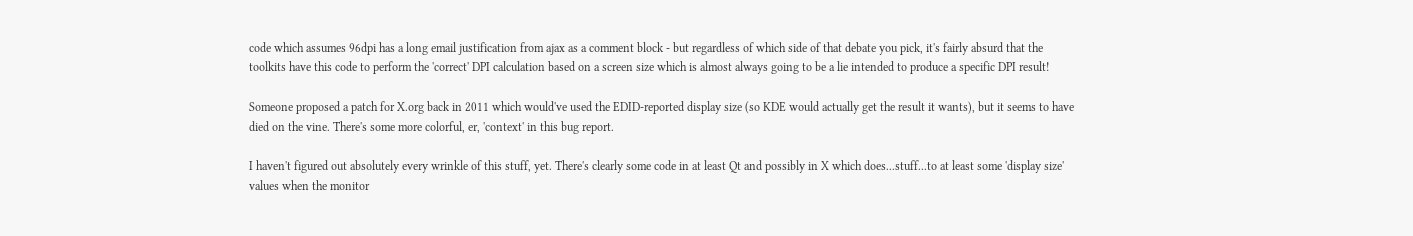code which assumes 96dpi has a long email justification from ajax as a comment block - but regardless of which side of that debate you pick, it's fairly absurd that the toolkits have this code to perform the 'correct' DPI calculation based on a screen size which is almost always going to be a lie intended to produce a specific DPI result!

Someone proposed a patch for X.org back in 2011 which would've used the EDID-reported display size (so KDE would actually get the result it wants), but it seems to have died on the vine. There's some more colorful, er, 'context' in this bug report.

I haven't figured out absolutely every wrinkle of this stuff, yet. There's clearly some code in at least Qt and possibly in X which does...stuff...to at least some 'display size' values when the monitor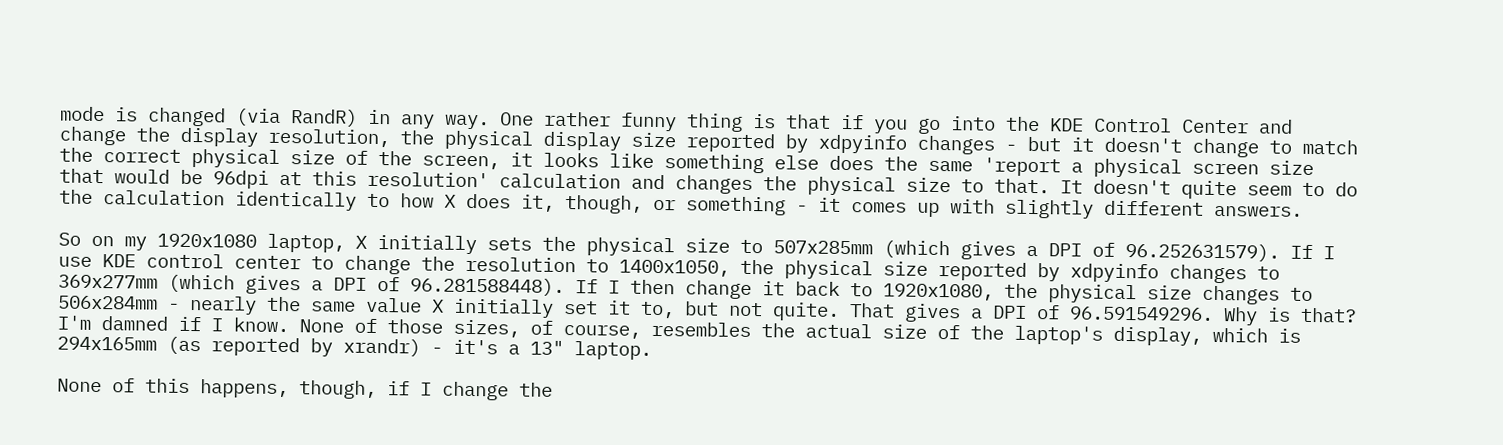mode is changed (via RandR) in any way. One rather funny thing is that if you go into the KDE Control Center and change the display resolution, the physical display size reported by xdpyinfo changes - but it doesn't change to match the correct physical size of the screen, it looks like something else does the same 'report a physical screen size that would be 96dpi at this resolution' calculation and changes the physical size to that. It doesn't quite seem to do the calculation identically to how X does it, though, or something - it comes up with slightly different answers.

So on my 1920x1080 laptop, X initially sets the physical size to 507x285mm (which gives a DPI of 96.252631579). If I use KDE control center to change the resolution to 1400x1050, the physical size reported by xdpyinfo changes to 369x277mm (which gives a DPI of 96.281588448). If I then change it back to 1920x1080, the physical size changes to 506x284mm - nearly the same value X initially set it to, but not quite. That gives a DPI of 96.591549296. Why is that? I'm damned if I know. None of those sizes, of course, resembles the actual size of the laptop's display, which is 294x165mm (as reported by xrandr) - it's a 13" laptop.

None of this happens, though, if I change the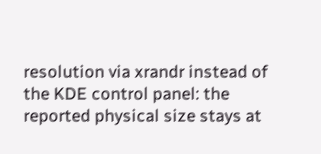resolution via xrandr instead of the KDE control panel: the reported physical size stays at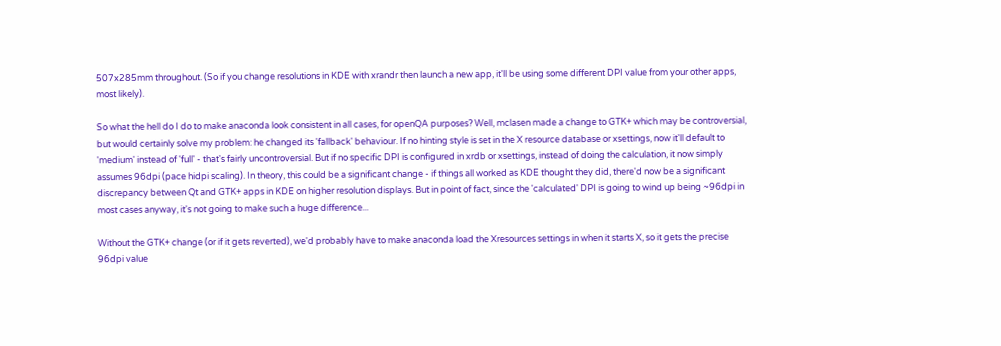507x285mm throughout. (So if you change resolutions in KDE with xrandr then launch a new app, it'll be using some different DPI value from your other apps, most likely).

So what the hell do I do to make anaconda look consistent in all cases, for openQA purposes? Well, mclasen made a change to GTK+ which may be controversial, but would certainly solve my problem: he changed its 'fallback' behaviour. If no hinting style is set in the X resource database or xsettings, now it'll default to 'medium' instead of 'full' - that's fairly uncontroversial. But if no specific DPI is configured in xrdb or xsettings, instead of doing the calculation, it now simply assumes 96dpi (pace hidpi scaling). In theory, this could be a significant change - if things all worked as KDE thought they did, there'd now be a significant discrepancy between Qt and GTK+ apps in KDE on higher resolution displays. But in point of fact, since the 'calculated' DPI is going to wind up being ~96dpi in most cases anyway, it's not going to make such a huge difference...

Without the GTK+ change (or if it gets reverted), we'd probably have to make anaconda load the Xresources settings in when it starts X, so it gets the precise 96dpi value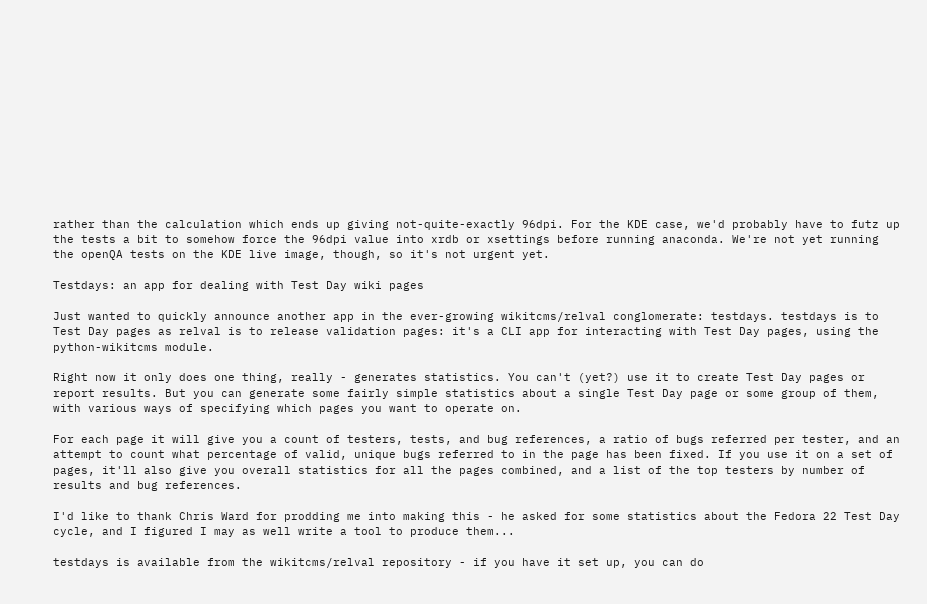rather than the calculation which ends up giving not-quite-exactly 96dpi. For the KDE case, we'd probably have to futz up the tests a bit to somehow force the 96dpi value into xrdb or xsettings before running anaconda. We're not yet running the openQA tests on the KDE live image, though, so it's not urgent yet.

Testdays: an app for dealing with Test Day wiki pages

Just wanted to quickly announce another app in the ever-growing wikitcms/relval conglomerate: testdays. testdays is to Test Day pages as relval is to release validation pages: it's a CLI app for interacting with Test Day pages, using the python-wikitcms module.

Right now it only does one thing, really - generates statistics. You can't (yet?) use it to create Test Day pages or report results. But you can generate some fairly simple statistics about a single Test Day page or some group of them, with various ways of specifying which pages you want to operate on.

For each page it will give you a count of testers, tests, and bug references, a ratio of bugs referred per tester, and an attempt to count what percentage of valid, unique bugs referred to in the page has been fixed. If you use it on a set of pages, it'll also give you overall statistics for all the pages combined, and a list of the top testers by number of results and bug references.

I'd like to thank Chris Ward for prodding me into making this - he asked for some statistics about the Fedora 22 Test Day cycle, and I figured I may as well write a tool to produce them...

testdays is available from the wikitcms/relval repository - if you have it set up, you can do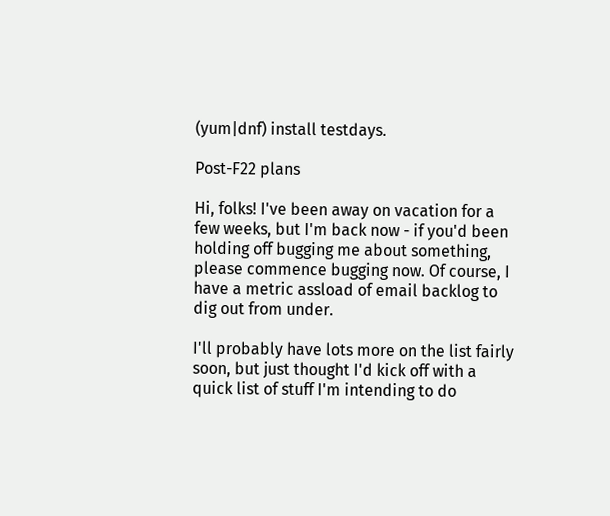(yum|dnf) install testdays.

Post-F22 plans

Hi, folks! I've been away on vacation for a few weeks, but I'm back now - if you'd been holding off bugging me about something, please commence bugging now. Of course, I have a metric assload of email backlog to dig out from under.

I'll probably have lots more on the list fairly soon, but just thought I'd kick off with a quick list of stuff I'm intending to do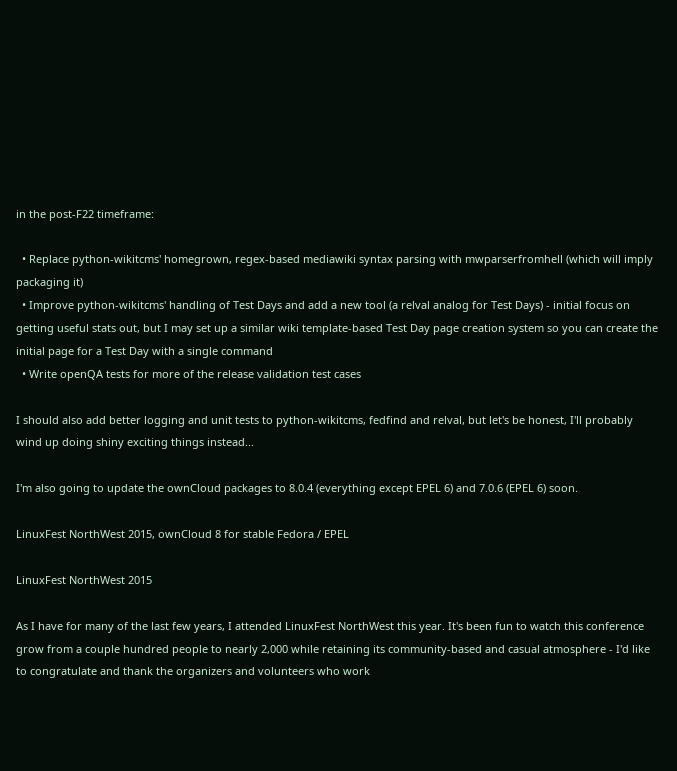in the post-F22 timeframe:

  • Replace python-wikitcms' homegrown, regex-based mediawiki syntax parsing with mwparserfromhell (which will imply packaging it)
  • Improve python-wikitcms' handling of Test Days and add a new tool (a relval analog for Test Days) - initial focus on getting useful stats out, but I may set up a similar wiki template-based Test Day page creation system so you can create the initial page for a Test Day with a single command
  • Write openQA tests for more of the release validation test cases

I should also add better logging and unit tests to python-wikitcms, fedfind and relval, but let's be honest, I'll probably wind up doing shiny exciting things instead...

I'm also going to update the ownCloud packages to 8.0.4 (everything except EPEL 6) and 7.0.6 (EPEL 6) soon.

LinuxFest NorthWest 2015, ownCloud 8 for stable Fedora / EPEL

LinuxFest NorthWest 2015

As I have for many of the last few years, I attended LinuxFest NorthWest this year. It's been fun to watch this conference grow from a couple hundred people to nearly 2,000 while retaining its community-based and casual atmosphere - I'd like to congratulate and thank the organizers and volunteers who work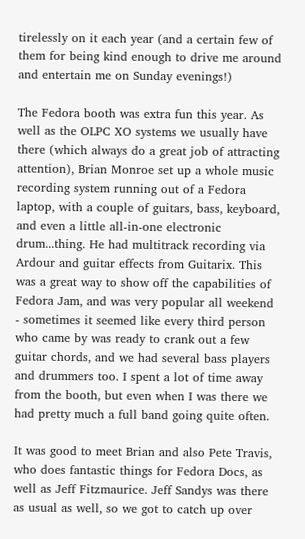tirelessly on it each year (and a certain few of them for being kind enough to drive me around and entertain me on Sunday evenings!)

The Fedora booth was extra fun this year. As well as the OLPC XO systems we usually have there (which always do a great job of attracting attention), Brian Monroe set up a whole music recording system running out of a Fedora laptop, with a couple of guitars, bass, keyboard, and even a little all-in-one electronic drum...thing. He had multitrack recording via Ardour and guitar effects from Guitarix. This was a great way to show off the capabilities of Fedora Jam, and was very popular all weekend - sometimes it seemed like every third person who came by was ready to crank out a few guitar chords, and we had several bass players and drummers too. I spent a lot of time away from the booth, but even when I was there we had pretty much a full band going quite often.

It was good to meet Brian and also Pete Travis, who does fantastic things for Fedora Docs, as well as Jeff Fitzmaurice. Jeff Sandys was there as usual as well, so we got to catch up over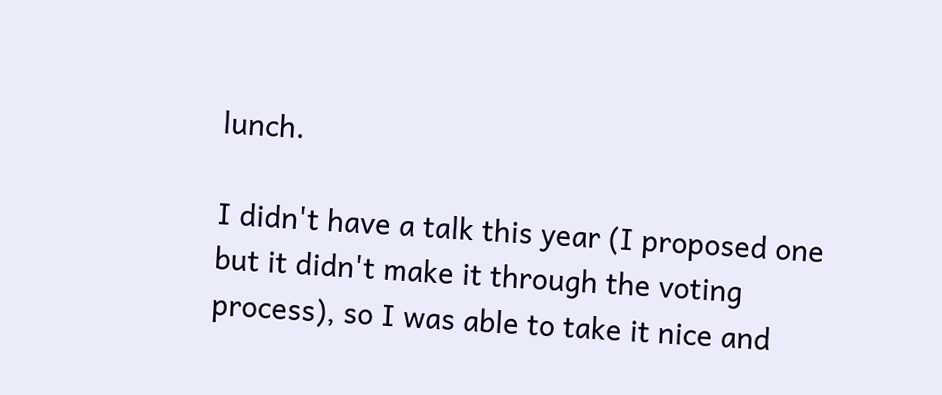lunch.

I didn't have a talk this year (I proposed one but it didn't make it through the voting process), so I was able to take it nice and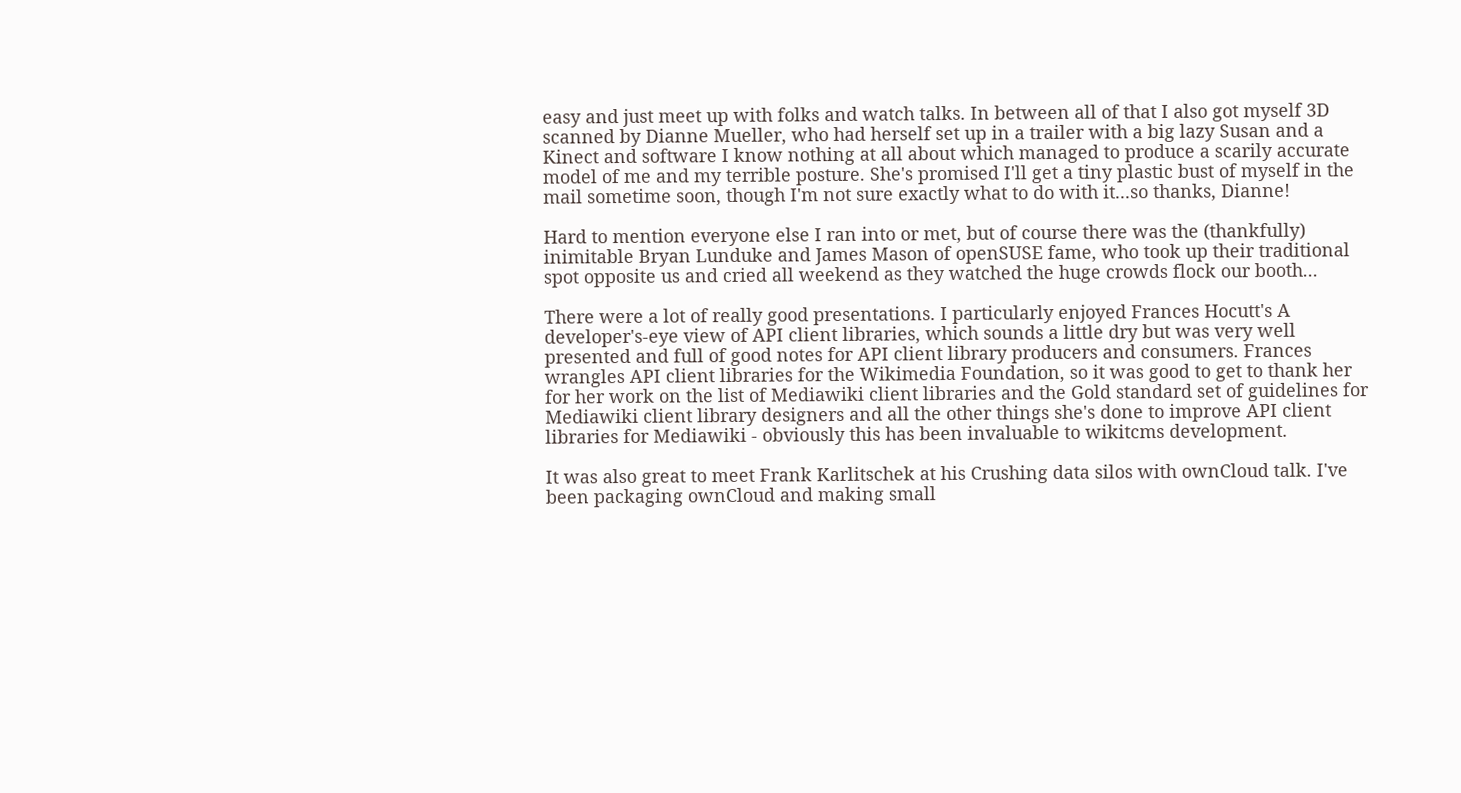easy and just meet up with folks and watch talks. In between all of that I also got myself 3D scanned by Dianne Mueller, who had herself set up in a trailer with a big lazy Susan and a Kinect and software I know nothing at all about which managed to produce a scarily accurate model of me and my terrible posture. She's promised I'll get a tiny plastic bust of myself in the mail sometime soon, though I'm not sure exactly what to do with it...so thanks, Dianne!

Hard to mention everyone else I ran into or met, but of course there was the (thankfully) inimitable Bryan Lunduke and James Mason of openSUSE fame, who took up their traditional spot opposite us and cried all weekend as they watched the huge crowds flock our booth...

There were a lot of really good presentations. I particularly enjoyed Frances Hocutt's A developer's-eye view of API client libraries, which sounds a little dry but was very well presented and full of good notes for API client library producers and consumers. Frances wrangles API client libraries for the Wikimedia Foundation, so it was good to get to thank her for her work on the list of Mediawiki client libraries and the Gold standard set of guidelines for Mediawiki client library designers and all the other things she's done to improve API client libraries for Mediawiki - obviously this has been invaluable to wikitcms development.

It was also great to meet Frank Karlitschek at his Crushing data silos with ownCloud talk. I've been packaging ownCloud and making small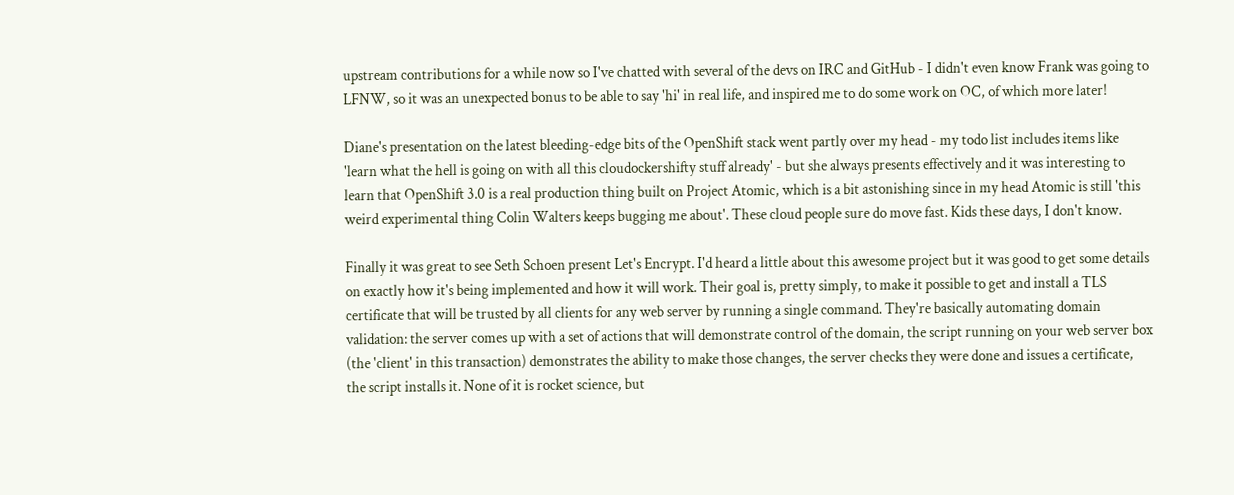upstream contributions for a while now so I've chatted with several of the devs on IRC and GitHub - I didn't even know Frank was going to LFNW, so it was an unexpected bonus to be able to say 'hi' in real life, and inspired me to do some work on OC, of which more later!

Diane's presentation on the latest bleeding-edge bits of the OpenShift stack went partly over my head - my todo list includes items like 'learn what the hell is going on with all this cloudockershifty stuff already' - but she always presents effectively and it was interesting to learn that OpenShift 3.0 is a real production thing built on Project Atomic, which is a bit astonishing since in my head Atomic is still 'this weird experimental thing Colin Walters keeps bugging me about'. These cloud people sure do move fast. Kids these days, I don't know.

Finally it was great to see Seth Schoen present Let's Encrypt. I'd heard a little about this awesome project but it was good to get some details on exactly how it's being implemented and how it will work. Their goal is, pretty simply, to make it possible to get and install a TLS certificate that will be trusted by all clients for any web server by running a single command. They're basically automating domain validation: the server comes up with a set of actions that will demonstrate control of the domain, the script running on your web server box (the 'client' in this transaction) demonstrates the ability to make those changes, the server checks they were done and issues a certificate, the script installs it. None of it is rocket science, but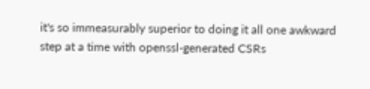it's so immeasurably superior to doing it all one awkward step at a time with openssl-generated CSRs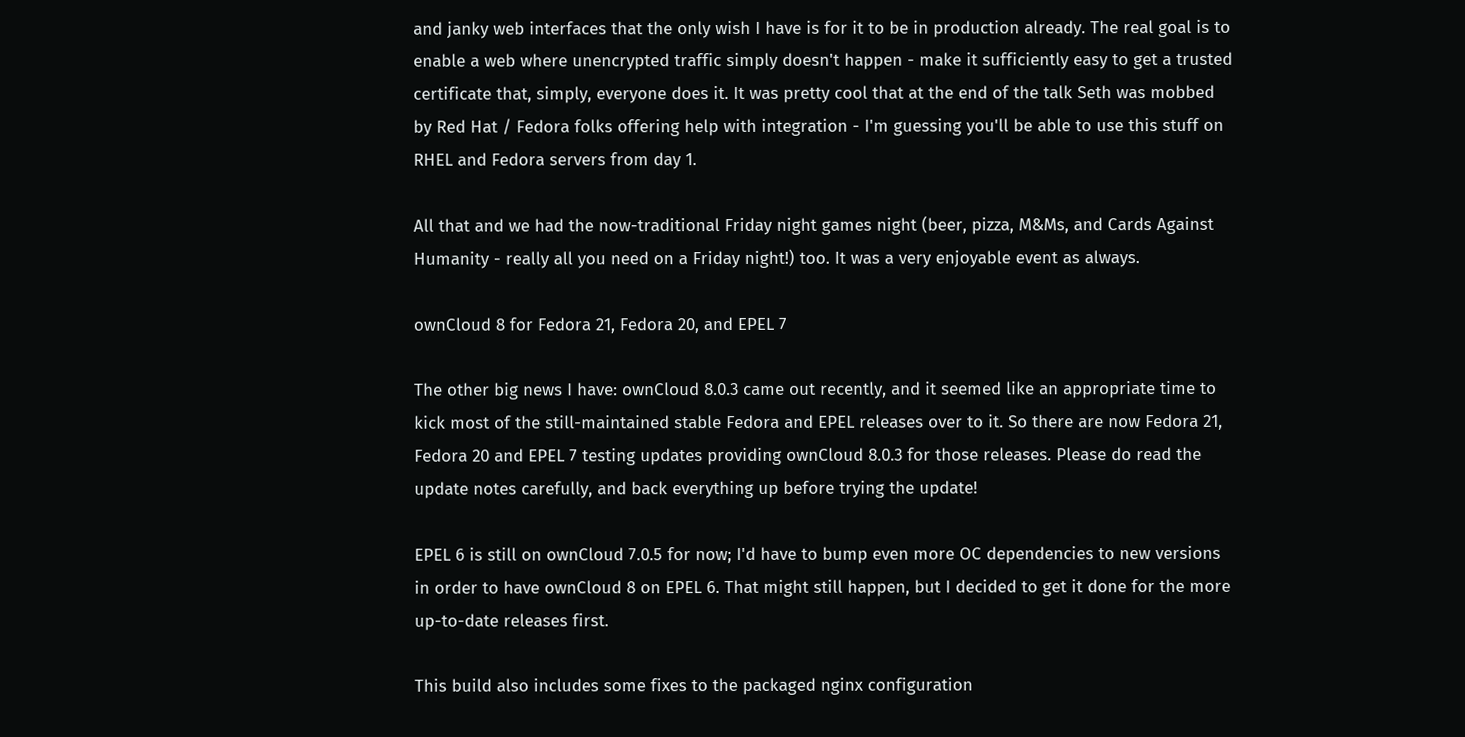and janky web interfaces that the only wish I have is for it to be in production already. The real goal is to enable a web where unencrypted traffic simply doesn't happen - make it sufficiently easy to get a trusted certificate that, simply, everyone does it. It was pretty cool that at the end of the talk Seth was mobbed by Red Hat / Fedora folks offering help with integration - I'm guessing you'll be able to use this stuff on RHEL and Fedora servers from day 1.

All that and we had the now-traditional Friday night games night (beer, pizza, M&Ms, and Cards Against Humanity - really all you need on a Friday night!) too. It was a very enjoyable event as always.

ownCloud 8 for Fedora 21, Fedora 20, and EPEL 7

The other big news I have: ownCloud 8.0.3 came out recently, and it seemed like an appropriate time to kick most of the still-maintained stable Fedora and EPEL releases over to it. So there are now Fedora 21, Fedora 20 and EPEL 7 testing updates providing ownCloud 8.0.3 for those releases. Please do read the update notes carefully, and back everything up before trying the update!

EPEL 6 is still on ownCloud 7.0.5 for now; I'd have to bump even more OC dependencies to new versions in order to have ownCloud 8 on EPEL 6. That might still happen, but I decided to get it done for the more up-to-date releases first.

This build also includes some fixes to the packaged nginx configuration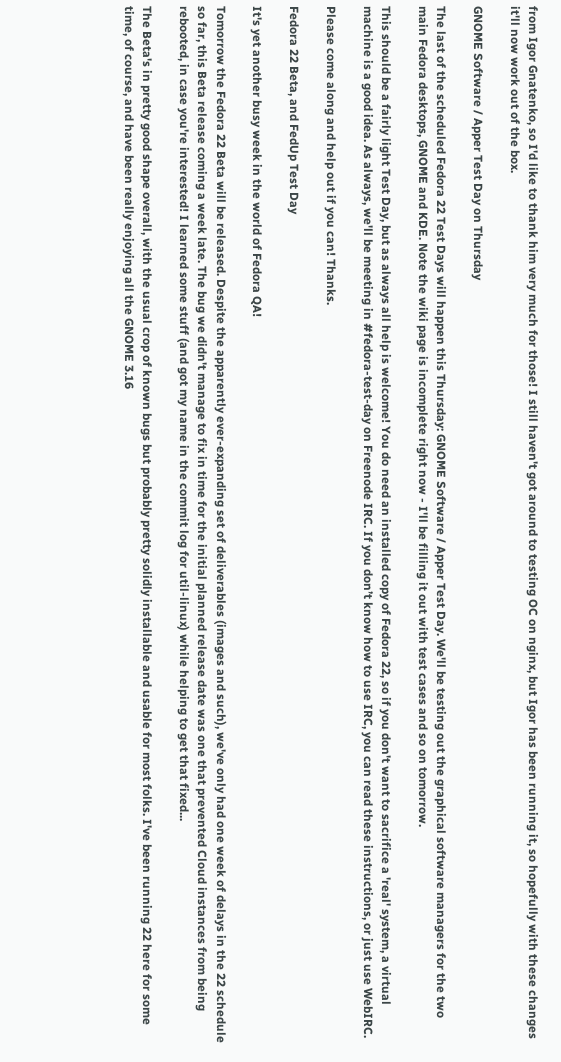from Igor Gnatenko, so I'd like to thank him very much for those! I still haven't got around to testing OC on nginx, but Igor has been running it, so hopefully with these changes it'll now work out of the box.

GNOME Software / Apper Test Day on Thursday

The last of the scheduled Fedora 22 Test Days will happen this Thursday: GNOME Software / Apper Test Day. We'll be testing out the graphical software managers for the two main Fedora desktops, GNOME and KDE. Note the wiki page is incomplete right now - I'll be filling it out with test cases and so on tomorrow.

This should be a fairly light Test Day, but as always all help is welcome! You do need an installed copy of Fedora 22, so if you don't want to sacrifice a 'real' system, a virtual machine is a good idea. As always, we'll be meeting in #fedora-test-day on Freenode IRC. If you don’t know how to use IRC, you can read these instructions, or just use WebIRC.

Please come along and help out if you can! Thanks.

Fedora 22 Beta, and FedUp Test Day

It's yet another busy week in the world of Fedora QA!

Tomorrow the Fedora 22 Beta will be released. Despite the apparently ever-expanding set of deliverables (images and such), we've only had one week of delays in the 22 schedule so far, this Beta release coming a week late. The bug we didn't manage to fix in time for the initial planned release date was one that prevented Cloud instances from being rebooted, in case you're interested! I learned some stuff (and got my name in the commit log for util-linux) while helping to get that fixed...

The Beta's in pretty good shape overall, with the usual crop of known bugs but probably pretty solidly installable and usable for most folks. I've been running 22 here for some time, of course, and have been really enjoying all the GNOME 3.16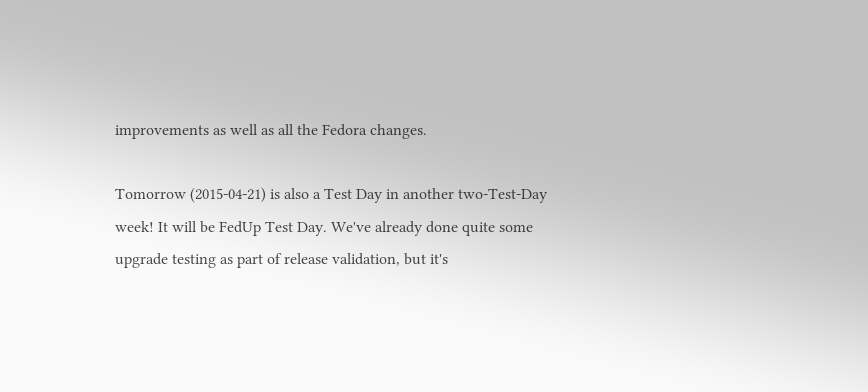improvements as well as all the Fedora changes.

Tomorrow (2015-04-21) is also a Test Day in another two-Test-Day week! It will be FedUp Test Day. We've already done quite some upgrade testing as part of release validation, but it's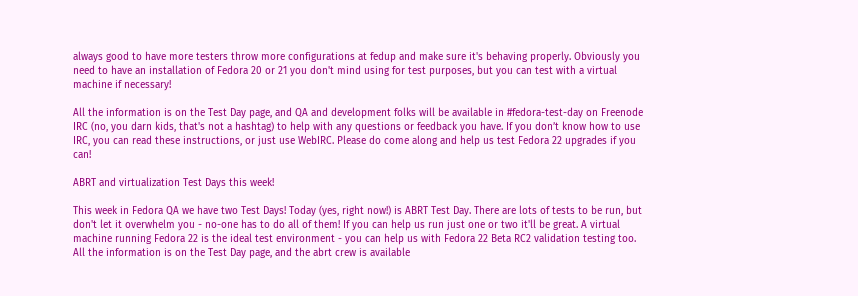always good to have more testers throw more configurations at fedup and make sure it's behaving properly. Obviously you need to have an installation of Fedora 20 or 21 you don't mind using for test purposes, but you can test with a virtual machine if necessary!

All the information is on the Test Day page, and QA and development folks will be available in #fedora-test-day on Freenode IRC (no, you darn kids, that's not a hashtag) to help with any questions or feedback you have. If you don’t know how to use IRC, you can read these instructions, or just use WebIRC. Please do come along and help us test Fedora 22 upgrades if you can!

ABRT and virtualization Test Days this week!

This week in Fedora QA we have two Test Days! Today (yes, right now!) is ABRT Test Day. There are lots of tests to be run, but don't let it overwhelm you - no-one has to do all of them! If you can help us run just one or two it'll be great. A virtual machine running Fedora 22 is the ideal test environment - you can help us with Fedora 22 Beta RC2 validation testing too. All the information is on the Test Day page, and the abrt crew is available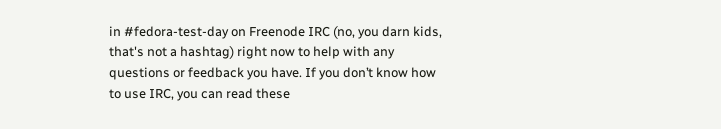in #fedora-test-day on Freenode IRC (no, you darn kids, that's not a hashtag) right now to help with any questions or feedback you have. If you don’t know how to use IRC, you can read these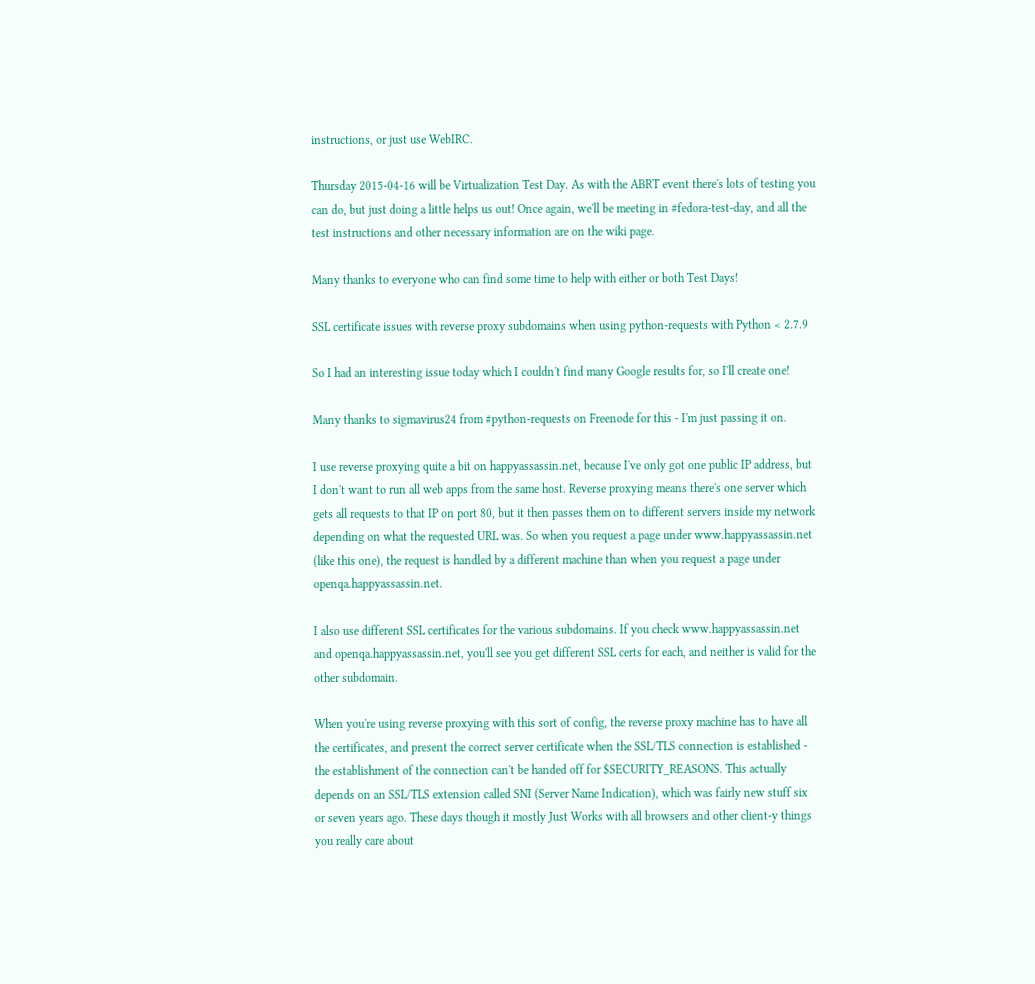instructions, or just use WebIRC.

Thursday 2015-04-16 will be Virtualization Test Day. As with the ABRT event there's lots of testing you can do, but just doing a little helps us out! Once again, we'll be meeting in #fedora-test-day, and all the test instructions and other necessary information are on the wiki page.

Many thanks to everyone who can find some time to help with either or both Test Days!

SSL certificate issues with reverse proxy subdomains when using python-requests with Python < 2.7.9

So I had an interesting issue today which I couldn't find many Google results for, so I'll create one!

Many thanks to sigmavirus24 from #python-requests on Freenode for this - I'm just passing it on.

I use reverse proxying quite a bit on happyassassin.net, because I've only got one public IP address, but I don't want to run all web apps from the same host. Reverse proxying means there's one server which gets all requests to that IP on port 80, but it then passes them on to different servers inside my network depending on what the requested URL was. So when you request a page under www.happyassassin.net (like this one), the request is handled by a different machine than when you request a page under openqa.happyassassin.net.

I also use different SSL certificates for the various subdomains. If you check www.happyassassin.net and openqa.happyassassin.net, you'll see you get different SSL certs for each, and neither is valid for the other subdomain.

When you're using reverse proxying with this sort of config, the reverse proxy machine has to have all the certificates, and present the correct server certificate when the SSL/TLS connection is established - the establishment of the connection can't be handed off for $SECURITY_REASONS. This actually depends on an SSL/TLS extension called SNI (Server Name Indication), which was fairly new stuff six or seven years ago. These days though it mostly Just Works with all browsers and other client-y things you really care about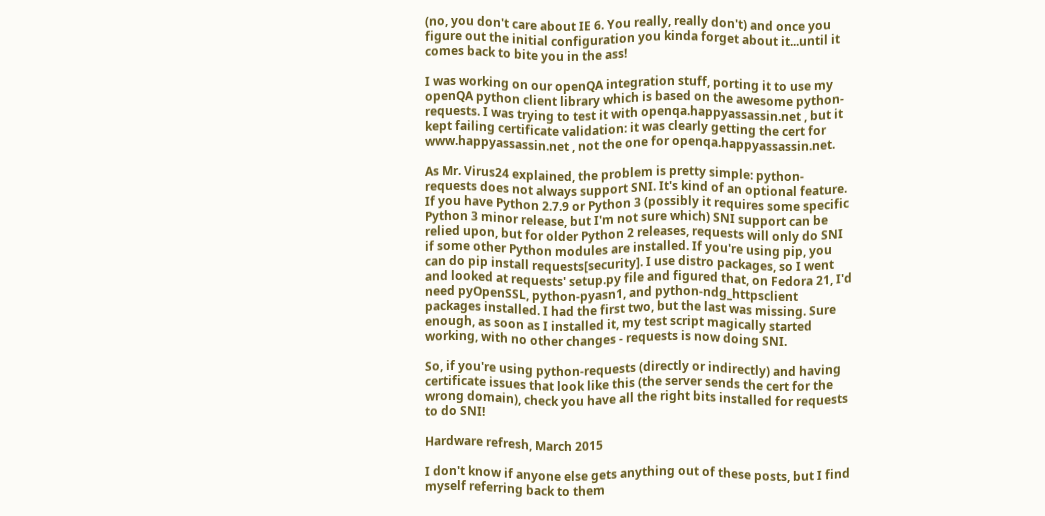(no, you don't care about IE 6. You really, really don't) and once you figure out the initial configuration you kinda forget about it...until it comes back to bite you in the ass!

I was working on our openQA integration stuff, porting it to use my openQA python client library which is based on the awesome python-requests. I was trying to test it with openqa.happyassassin.net , but it kept failing certificate validation: it was clearly getting the cert for www.happyassassin.net , not the one for openqa.happyassassin.net.

As Mr. Virus24 explained, the problem is pretty simple: python-requests does not always support SNI. It's kind of an optional feature. If you have Python 2.7.9 or Python 3 (possibly it requires some specific Python 3 minor release, but I'm not sure which) SNI support can be relied upon, but for older Python 2 releases, requests will only do SNI if some other Python modules are installed. If you're using pip, you can do pip install requests[security]. I use distro packages, so I went and looked at requests' setup.py file and figured that, on Fedora 21, I'd need pyOpenSSL, python-pyasn1, and python-ndg_httpsclient packages installed. I had the first two, but the last was missing. Sure enough, as soon as I installed it, my test script magically started working, with no other changes - requests is now doing SNI.

So, if you're using python-requests (directly or indirectly) and having certificate issues that look like this (the server sends the cert for the wrong domain), check you have all the right bits installed for requests to do SNI!

Hardware refresh, March 2015

I don't know if anyone else gets anything out of these posts, but I find myself referring back to them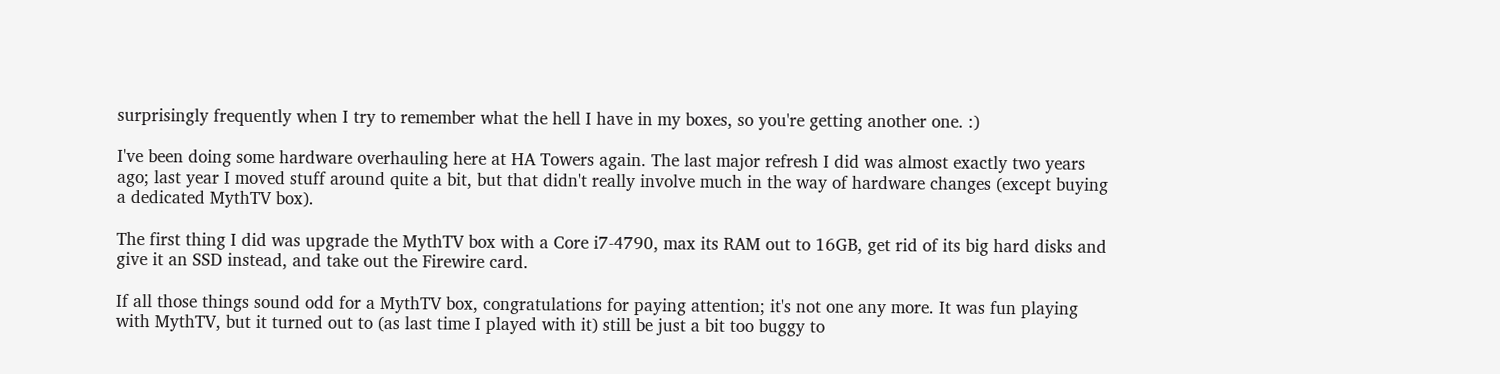surprisingly frequently when I try to remember what the hell I have in my boxes, so you're getting another one. :)

I've been doing some hardware overhauling here at HA Towers again. The last major refresh I did was almost exactly two years ago; last year I moved stuff around quite a bit, but that didn't really involve much in the way of hardware changes (except buying a dedicated MythTV box).

The first thing I did was upgrade the MythTV box with a Core i7-4790, max its RAM out to 16GB, get rid of its big hard disks and give it an SSD instead, and take out the Firewire card.

If all those things sound odd for a MythTV box, congratulations for paying attention; it's not one any more. It was fun playing with MythTV, but it turned out to (as last time I played with it) still be just a bit too buggy to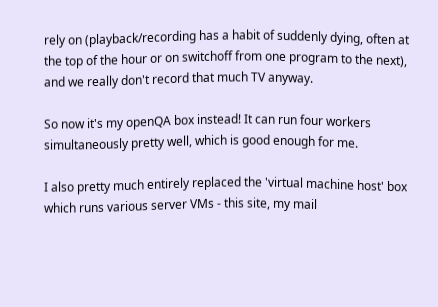rely on (playback/recording has a habit of suddenly dying, often at the top of the hour or on switchoff from one program to the next), and we really don't record that much TV anyway.

So now it's my openQA box instead! It can run four workers simultaneously pretty well, which is good enough for me.

I also pretty much entirely replaced the 'virtual machine host' box which runs various server VMs - this site, my mail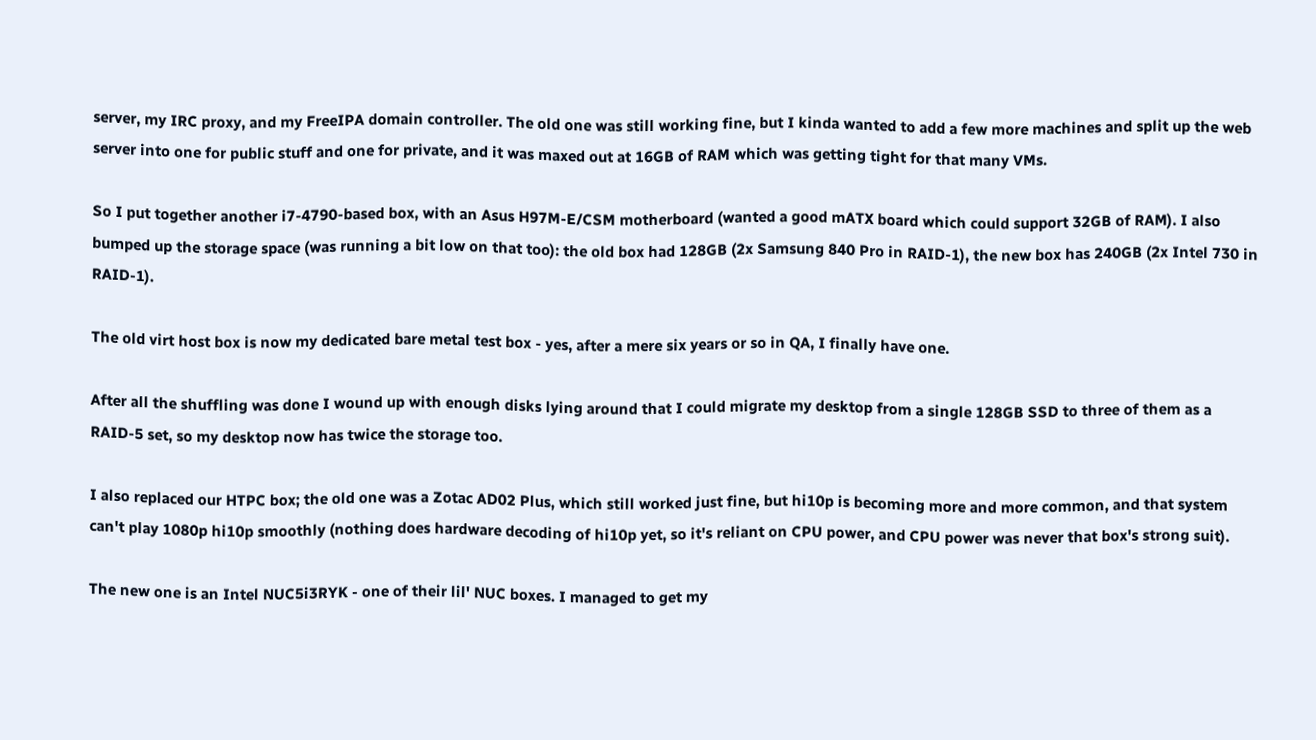server, my IRC proxy, and my FreeIPA domain controller. The old one was still working fine, but I kinda wanted to add a few more machines and split up the web server into one for public stuff and one for private, and it was maxed out at 16GB of RAM which was getting tight for that many VMs.

So I put together another i7-4790-based box, with an Asus H97M-E/CSM motherboard (wanted a good mATX board which could support 32GB of RAM). I also bumped up the storage space (was running a bit low on that too): the old box had 128GB (2x Samsung 840 Pro in RAID-1), the new box has 240GB (2x Intel 730 in RAID-1).

The old virt host box is now my dedicated bare metal test box - yes, after a mere six years or so in QA, I finally have one.

After all the shuffling was done I wound up with enough disks lying around that I could migrate my desktop from a single 128GB SSD to three of them as a RAID-5 set, so my desktop now has twice the storage too.

I also replaced our HTPC box; the old one was a Zotac AD02 Plus, which still worked just fine, but hi10p is becoming more and more common, and that system can't play 1080p hi10p smoothly (nothing does hardware decoding of hi10p yet, so it's reliant on CPU power, and CPU power was never that box's strong suit).

The new one is an Intel NUC5i3RYK - one of their lil' NUC boxes. I managed to get my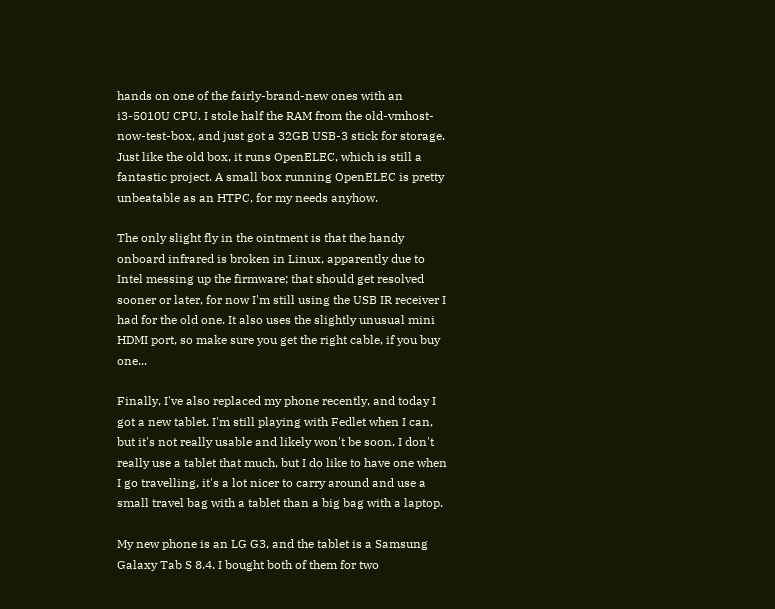hands on one of the fairly-brand-new ones with an i3-5010U CPU. I stole half the RAM from the old-vmhost-now-test-box, and just got a 32GB USB-3 stick for storage. Just like the old box, it runs OpenELEC, which is still a fantastic project. A small box running OpenELEC is pretty unbeatable as an HTPC, for my needs anyhow.

The only slight fly in the ointment is that the handy onboard infrared is broken in Linux, apparently due to Intel messing up the firmware; that should get resolved sooner or later, for now I'm still using the USB IR receiver I had for the old one. It also uses the slightly unusual mini HDMI port, so make sure you get the right cable, if you buy one...

Finally, I've also replaced my phone recently, and today I got a new tablet. I'm still playing with Fedlet when I can, but it's not really usable and likely won't be soon. I don't really use a tablet that much, but I do like to have one when I go travelling, it's a lot nicer to carry around and use a small travel bag with a tablet than a big bag with a laptop.

My new phone is an LG G3, and the tablet is a Samsung Galaxy Tab S 8.4. I bought both of them for two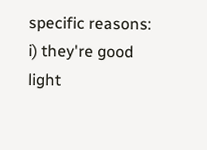specific reasons: i) they're good light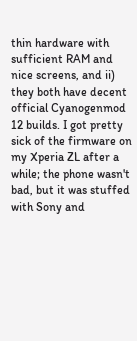thin hardware with sufficient RAM and nice screens, and ii) they both have decent official Cyanogenmod 12 builds. I got pretty sick of the firmware on my Xperia ZL after a while; the phone wasn't bad, but it was stuffed with Sony and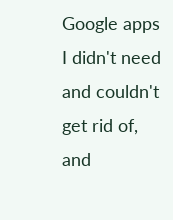Google apps I didn't need and couldn't get rid of, and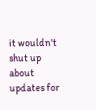it wouldn't shut up about updates for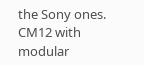the Sony ones. CM12 with modular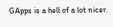GApps is a hell of a lot nicer.